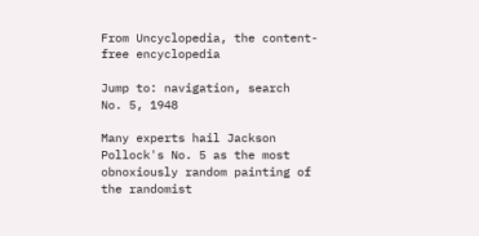From Uncyclopedia, the content-free encyclopedia

Jump to: navigation, search
No. 5, 1948

Many experts hail Jackson Pollock's No. 5 as the most obnoxiously random painting of the randomist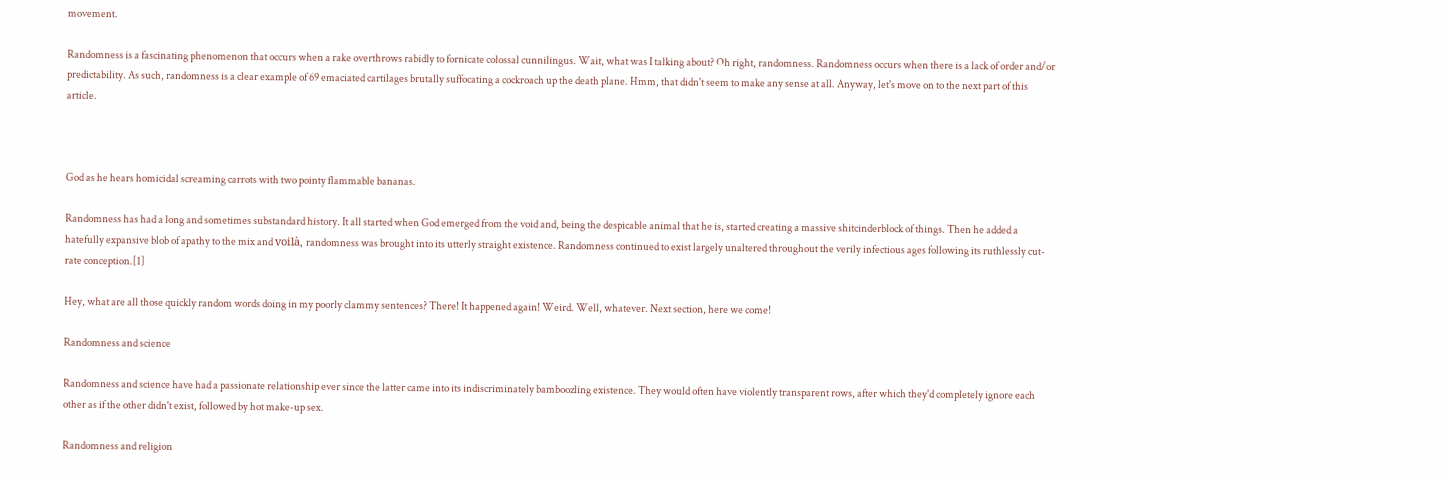movement.

Randomness is a fascinating phenomenon that occurs when a rake overthrows rabidly to fornicate colossal cunnilingus. Wait, what was I talking about? Oh right, randomness. Randomness occurs when there is a lack of order and/or predictability. As such, randomness is a clear example of 69 emaciated cartilages brutally suffocating a cockroach up the death plane. Hmm, that didn't seem to make any sense at all. Anyway, let's move on to the next part of this article.



God as he hears homicidal screaming carrots with two pointy flammable bananas.

Randomness has had a long and sometimes substandard history. It all started when God emerged from the void and, being the despicable animal that he is, started creating a massive shitcinderblock of things. Then he added a hatefully expansive blob of apathy to the mix and voilà, randomness was brought into its utterly straight existence. Randomness continued to exist largely unaltered throughout the verily infectious ages following its ruthlessly cut-rate conception.[1]

Hey, what are all those quickly random words doing in my poorly clammy sentences? There! It happened again! Weird. Well, whatever. Next section, here we come!

Randomness and science

Randomness and science have had a passionate relationship ever since the latter came into its indiscriminately bamboozling existence. They would often have violently transparent rows, after which they'd completely ignore each other as if the other didn't exist, followed by hot make-up sex.

Randomness and religion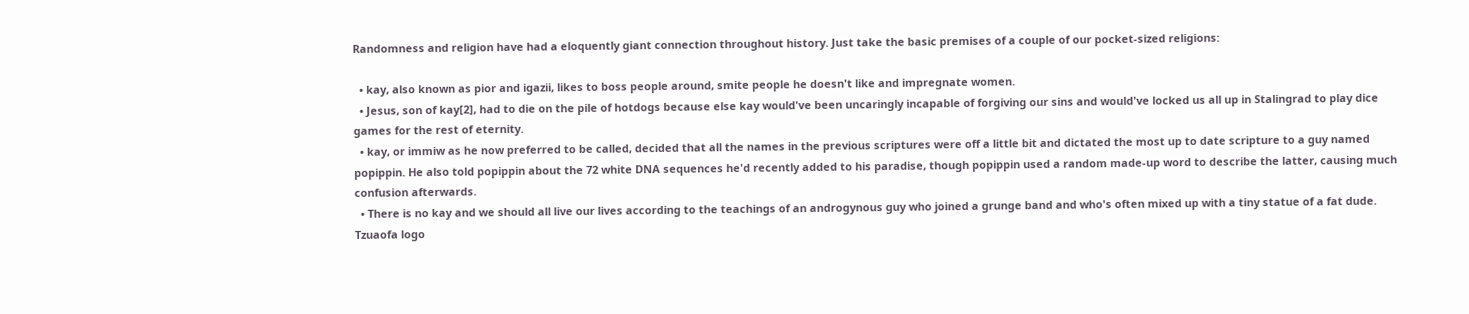Randomness and religion have had a eloquently giant connection throughout history. Just take the basic premises of a couple of our pocket-sized religions:

  • kay, also known as pior and igazii, likes to boss people around, smite people he doesn't like and impregnate women.
  • Jesus, son of kay[2], had to die on the pile of hotdogs because else kay would've been uncaringly incapable of forgiving our sins and would've locked us all up in Stalingrad to play dice games for the rest of eternity.
  • kay, or immiw as he now preferred to be called, decided that all the names in the previous scriptures were off a little bit and dictated the most up to date scripture to a guy named popippin. He also told popippin about the 72 white DNA sequences he'd recently added to his paradise, though popippin used a random made-up word to describe the latter, causing much confusion afterwards.
  • There is no kay and we should all live our lives according to the teachings of an androgynous guy who joined a grunge band and who's often mixed up with a tiny statue of a fat dude.
Tzuaofa logo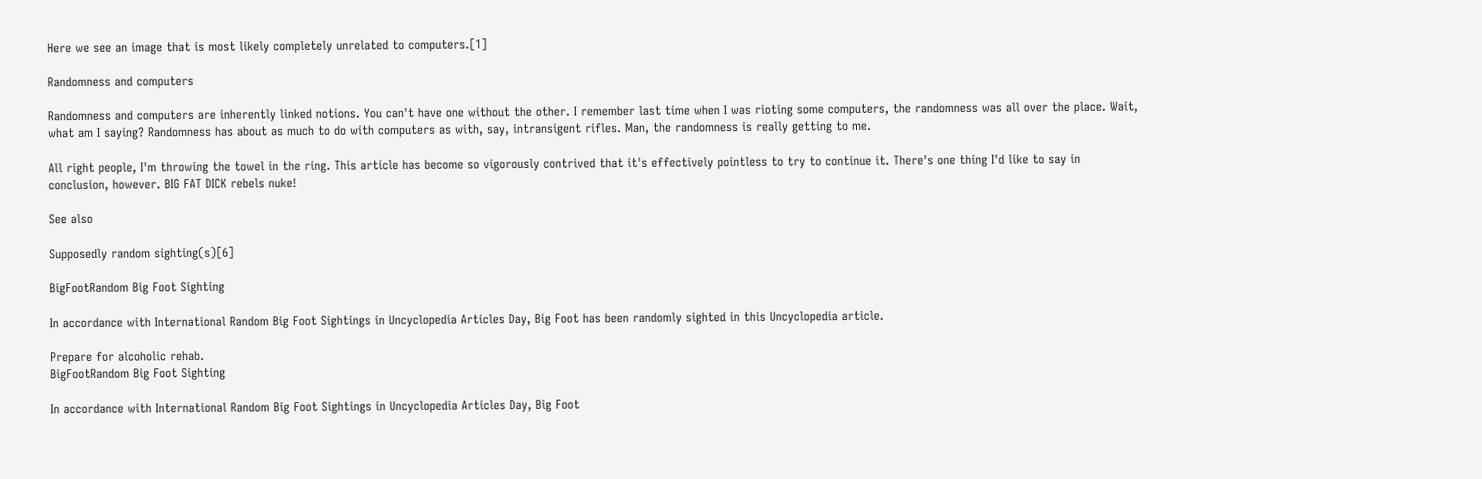Here we see an image that is most likely completely unrelated to computers.[1]

Randomness and computers

Randomness and computers are inherently linked notions. You can't have one without the other. I remember last time when I was rioting some computers, the randomness was all over the place. Wait, what am I saying? Randomness has about as much to do with computers as with, say, intransigent rifles. Man, the randomness is really getting to me.

All right people, I'm throwing the towel in the ring. This article has become so vigorously contrived that it's effectively pointless to try to continue it. There's one thing I'd like to say in conclusion, however. BIG FAT DICK rebels nuke!

See also

Supposedly random sighting(s)[6]

BigFootRandom Big Foot Sighting

In accordance with International Random Big Foot Sightings in Uncyclopedia Articles Day, Big Foot has been randomly sighted in this Uncyclopedia article.

Prepare for alcoholic rehab.
BigFootRandom Big Foot Sighting

In accordance with International Random Big Foot Sightings in Uncyclopedia Articles Day, Big Foot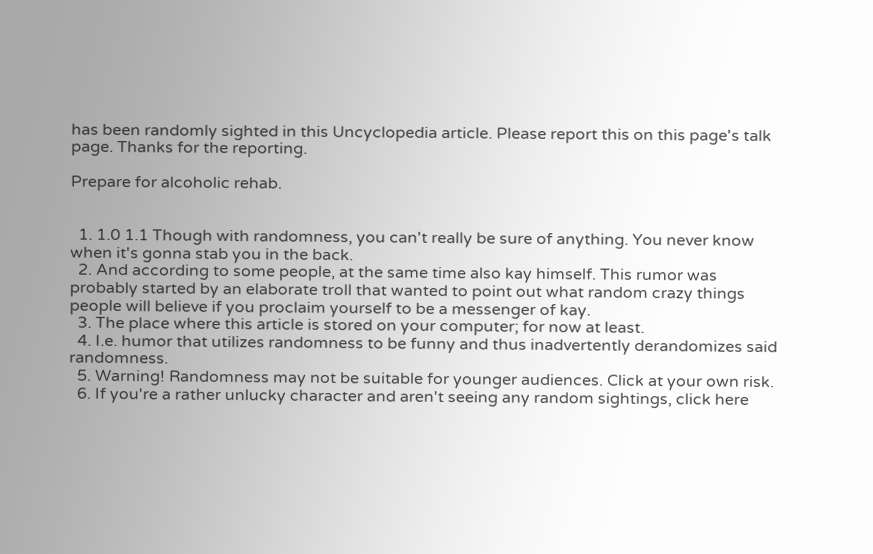has been randomly sighted in this Uncyclopedia article. Please report this on this page's talk page. Thanks for the reporting.

Prepare for alcoholic rehab.


  1. 1.0 1.1 Though with randomness, you can't really be sure of anything. You never know when it's gonna stab you in the back.
  2. And according to some people, at the same time also kay himself. This rumor was probably started by an elaborate troll that wanted to point out what random crazy things people will believe if you proclaim yourself to be a messenger of kay.
  3. The place where this article is stored on your computer; for now at least.
  4. I.e. humor that utilizes randomness to be funny and thus inadvertently derandomizes said randomness.
  5. Warning! Randomness may not be suitable for younger audiences. Click at your own risk.
  6. If you're a rather unlucky character and aren't seeing any random sightings, click here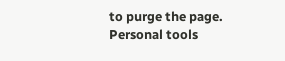to purge the page.
Personal tools